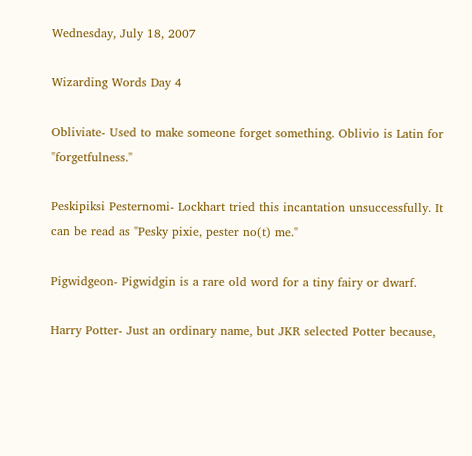Wednesday, July 18, 2007

Wizarding Words Day 4

Obliviate- Used to make someone forget something. Oblivio is Latin for "forgetfulness."

Peskipiksi Pesternomi- Lockhart tried this incantation unsuccessfully. It can be read as "Pesky pixie, pester no(t) me."

Pigwidgeon- Pigwidgin is a rare old word for a tiny fairy or dwarf.

Harry Potter- Just an ordinary name, but JKR selected Potter because,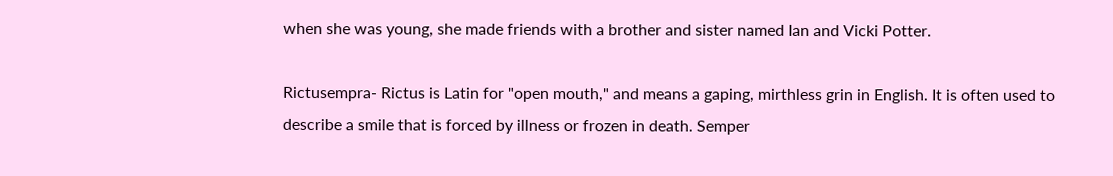when she was young, she made friends with a brother and sister named Ian and Vicki Potter.

Rictusempra- Rictus is Latin for "open mouth," and means a gaping, mirthless grin in English. It is often used to describe a smile that is forced by illness or frozen in death. Semper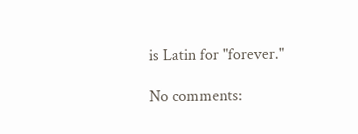is Latin for "forever."

No comments: